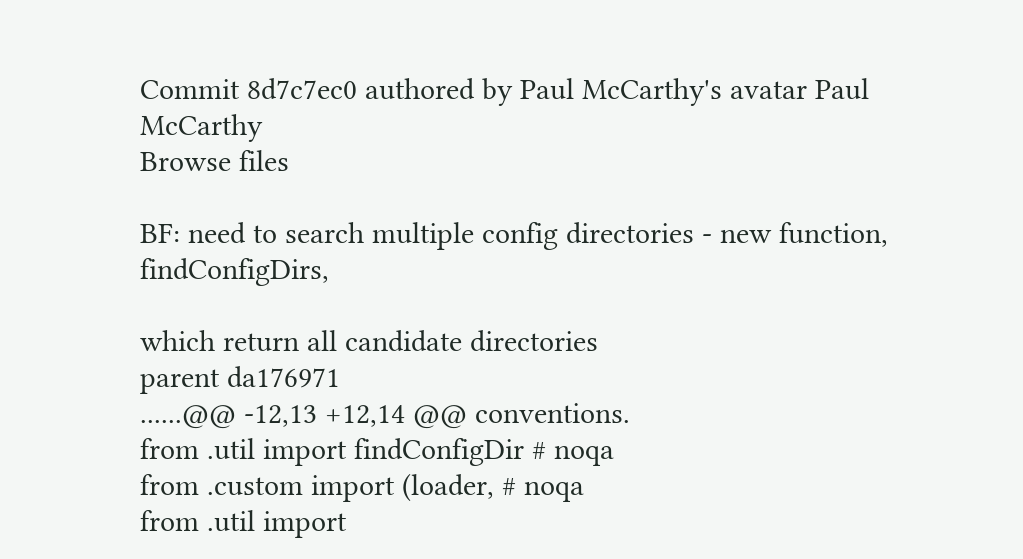Commit 8d7c7ec0 authored by Paul McCarthy's avatar Paul McCarthy
Browse files

BF: need to search multiple config directories - new function, findConfigDirs,

which return all candidate directories
parent da176971
......@@ -12,13 +12,14 @@ conventions.
from .util import findConfigDir # noqa
from .custom import (loader, # noqa
from .util import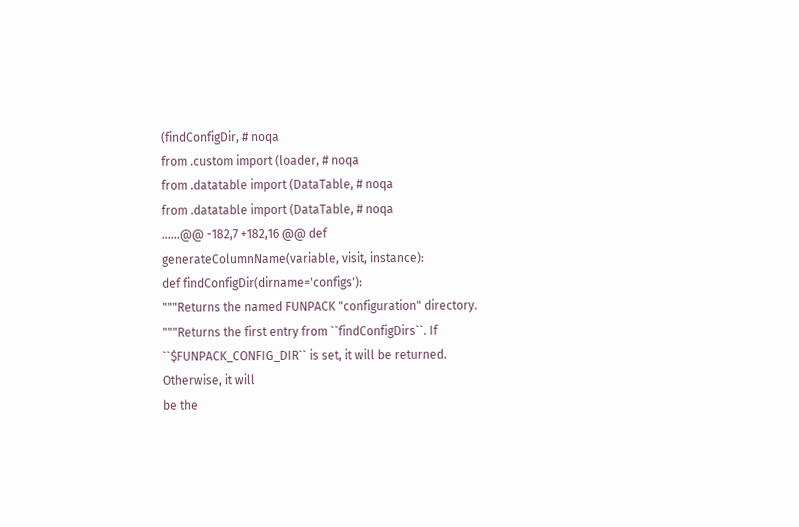(findConfigDir, # noqa
from .custom import (loader, # noqa
from .datatable import (DataTable, # noqa
from .datatable import (DataTable, # noqa
......@@ -182,7 +182,16 @@ def generateColumnName(variable, visit, instance):
def findConfigDir(dirname='configs'):
"""Returns the named FUNPACK "configuration" directory.
"""Returns the first entry from ``findConfigDirs``. If
``$FUNPACK_CONFIG_DIR`` is set, it will be returned. Otherwise, it will
be the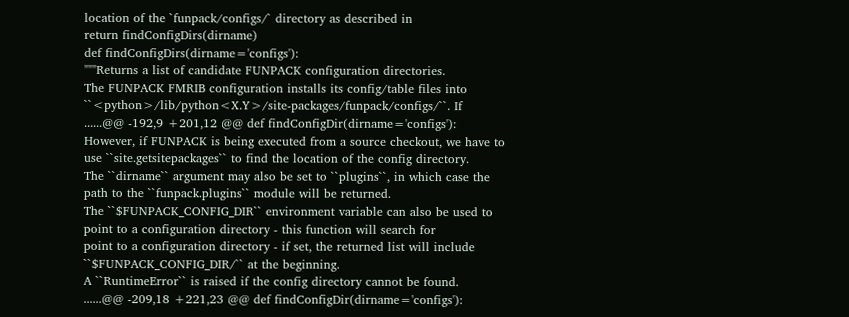location of the `funpack/configs/` directory as described in
return findConfigDirs(dirname)
def findConfigDirs(dirname='configs'):
"""Returns a list of candidate FUNPACK configuration directories.
The FUNPACK FMRIB configuration installs its config/table files into
``<python>/lib/python<X.Y>/site-packages/funpack/configs/``. If
......@@ -192,9 +201,12 @@ def findConfigDir(dirname='configs'):
However, if FUNPACK is being executed from a source checkout, we have to
use ``site.getsitepackages`` to find the location of the config directory.
The ``dirname`` argument may also be set to ``plugins``, in which case the
path to the ``funpack.plugins`` module will be returned.
The ``$FUNPACK_CONFIG_DIR`` environment variable can also be used to
point to a configuration directory - this function will search for
point to a configuration directory - if set, the returned list will include
``$FUNPACK_CONFIG_DIR/`` at the beginning.
A ``RuntimeError`` is raised if the config directory cannot be found.
......@@ -209,18 +221,23 @@ def findConfigDir(dirname='configs'):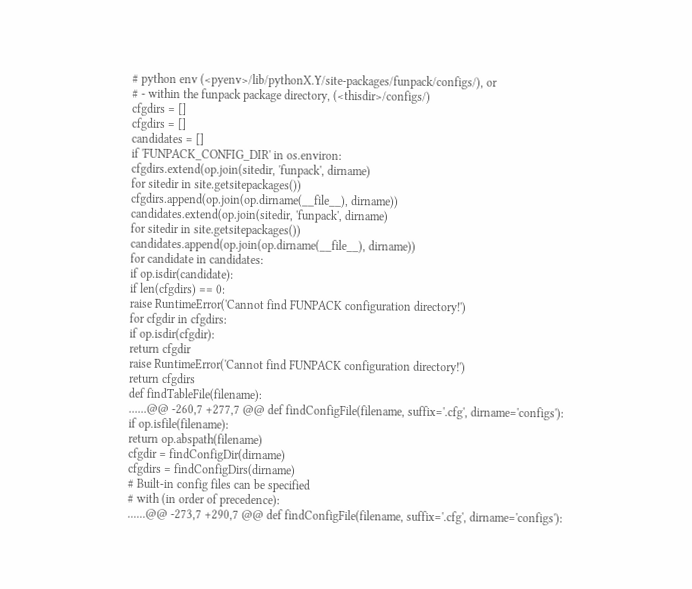# python env (<pyenv>/lib/pythonX.Y/site-packages/funpack/configs/), or
# - within the funpack package directory, (<thisdir>/configs/)
cfgdirs = []
cfgdirs = []
candidates = []
if 'FUNPACK_CONFIG_DIR' in os.environ:
cfgdirs.extend(op.join(sitedir, 'funpack', dirname)
for sitedir in site.getsitepackages())
cfgdirs.append(op.join(op.dirname(__file__), dirname))
candidates.extend(op.join(sitedir, 'funpack', dirname)
for sitedir in site.getsitepackages())
candidates.append(op.join(op.dirname(__file__), dirname))
for candidate in candidates:
if op.isdir(candidate):
if len(cfgdirs) == 0:
raise RuntimeError('Cannot find FUNPACK configuration directory!')
for cfgdir in cfgdirs:
if op.isdir(cfgdir):
return cfgdir
raise RuntimeError('Cannot find FUNPACK configuration directory!')
return cfgdirs
def findTableFile(filename):
......@@ -260,7 +277,7 @@ def findConfigFile(filename, suffix='.cfg', dirname='configs'):
if op.isfile(filename):
return op.abspath(filename)
cfgdir = findConfigDir(dirname)
cfgdirs = findConfigDirs(dirname)
# Built-in config files can be specified
# with (in order of precedence):
......@@ -273,7 +290,7 @@ def findConfigFile(filename, suffix='.cfg', dirname='configs'):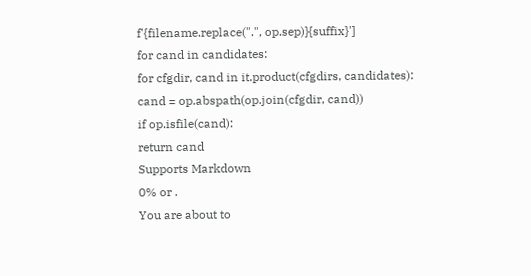f'{filename.replace(".", op.sep)}{suffix}']
for cand in candidates:
for cfgdir, cand in it.product(cfgdirs, candidates):
cand = op.abspath(op.join(cfgdir, cand))
if op.isfile(cand):
return cand
Supports Markdown
0% or .
You are about to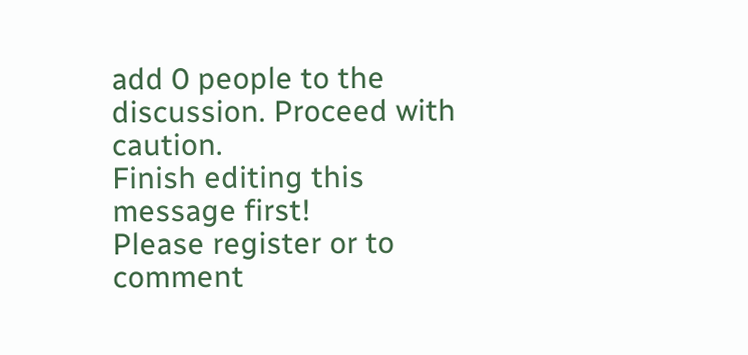add 0 people to the discussion. Proceed with caution.
Finish editing this message first!
Please register or to comment